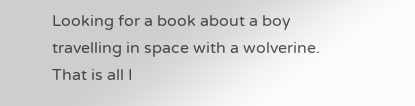Looking for a book about a boy travelling in space with a wolverine. That is all I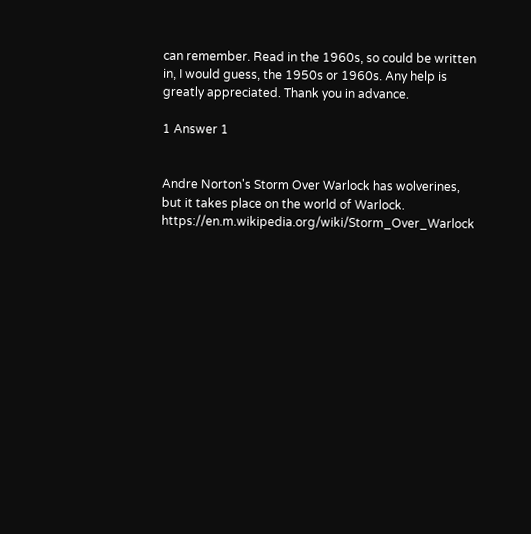can remember. Read in the 1960s, so could be written in, I would guess, the 1950s or 1960s. Any help is greatly appreciated. Thank you in advance.

1 Answer 1


Andre Norton's Storm Over Warlock has wolverines, but it takes place on the world of Warlock. https://en.m.wikipedia.org/wiki/Storm_Over_Warlock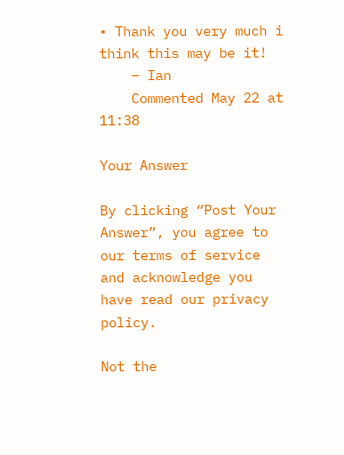• Thank you very much i think this may be it!
    – Ian
    Commented May 22 at 11:38

Your Answer

By clicking “Post Your Answer”, you agree to our terms of service and acknowledge you have read our privacy policy.

Not the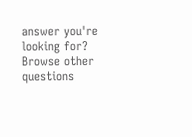answer you're looking for? Browse other questions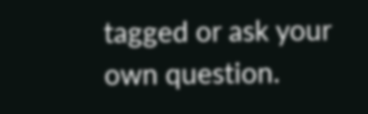tagged or ask your own question.